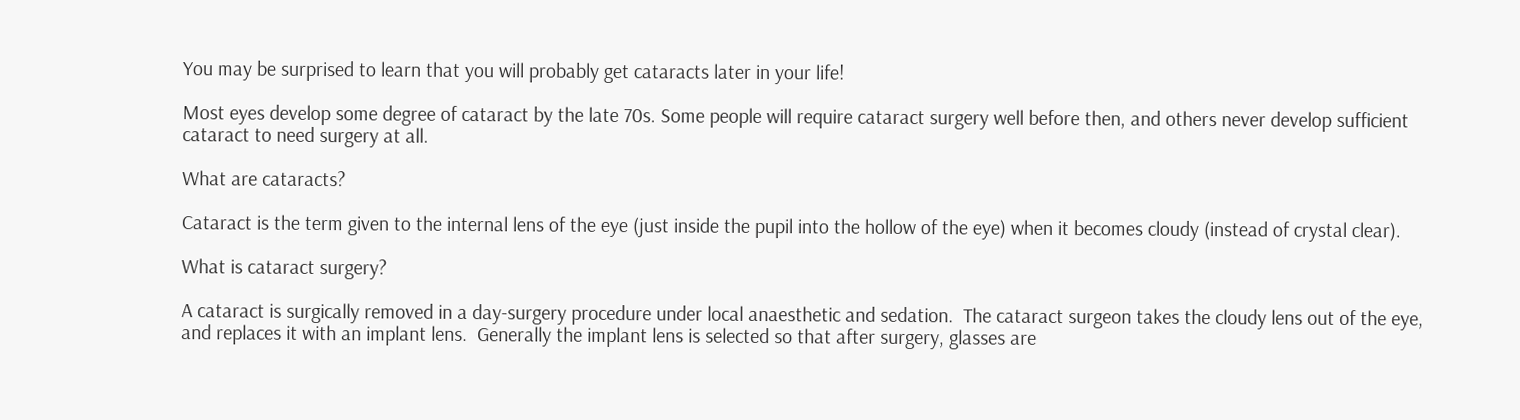You may be surprised to learn that you will probably get cataracts later in your life!

Most eyes develop some degree of cataract by the late 70s. Some people will require cataract surgery well before then, and others never develop sufficient cataract to need surgery at all.

What are cataracts?

Cataract is the term given to the internal lens of the eye (just inside the pupil into the hollow of the eye) when it becomes cloudy (instead of crystal clear).

What is cataract surgery?

A cataract is surgically removed in a day-surgery procedure under local anaesthetic and sedation.  The cataract surgeon takes the cloudy lens out of the eye, and replaces it with an implant lens.  Generally the implant lens is selected so that after surgery, glasses are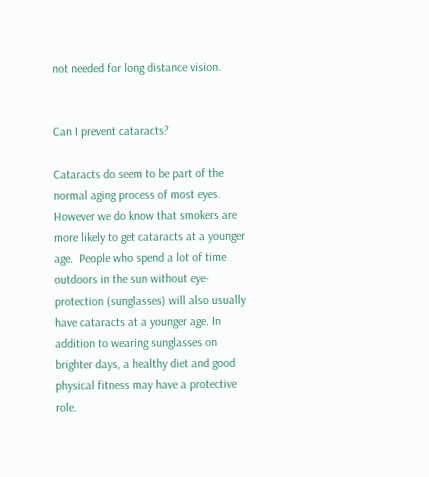not needed for long distance vision.


Can I prevent cataracts?

Cataracts do seem to be part of the normal aging process of most eyes. However we do know that smokers are more likely to get cataracts at a younger age.  People who spend a lot of time outdoors in the sun without eye-protection (sunglasses) will also usually have cataracts at a younger age. In addition to wearing sunglasses on brighter days, a healthy diet and good physical fitness may have a protective role.